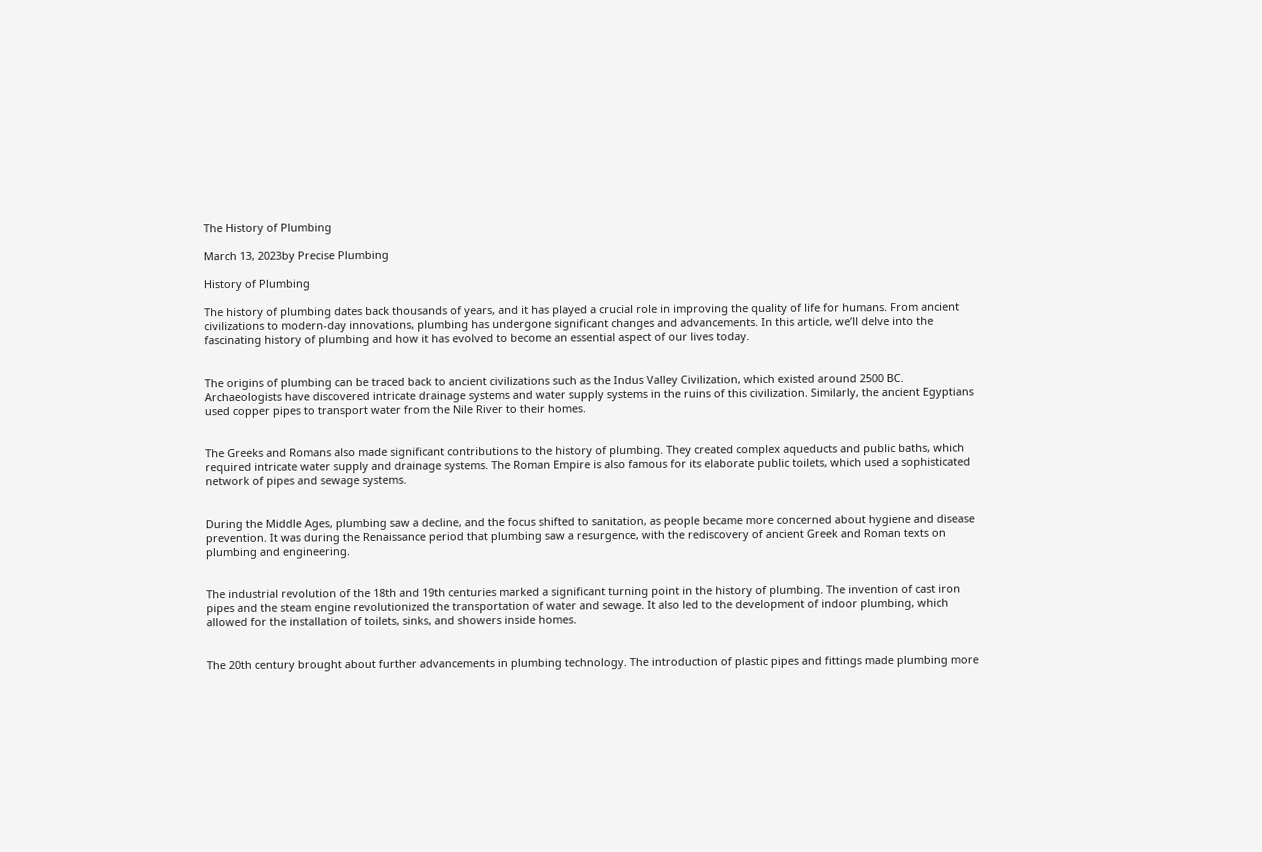The History of Plumbing

March 13, 2023by Precise Plumbing

History of Plumbing

The history of plumbing dates back thousands of years, and it has played a crucial role in improving the quality of life for humans. From ancient civilizations to modern-day innovations, plumbing has undergone significant changes and advancements. In this article, we’ll delve into the fascinating history of plumbing and how it has evolved to become an essential aspect of our lives today.


The origins of plumbing can be traced back to ancient civilizations such as the Indus Valley Civilization, which existed around 2500 BC. Archaeologists have discovered intricate drainage systems and water supply systems in the ruins of this civilization. Similarly, the ancient Egyptians used copper pipes to transport water from the Nile River to their homes.


The Greeks and Romans also made significant contributions to the history of plumbing. They created complex aqueducts and public baths, which required intricate water supply and drainage systems. The Roman Empire is also famous for its elaborate public toilets, which used a sophisticated network of pipes and sewage systems.


During the Middle Ages, plumbing saw a decline, and the focus shifted to sanitation, as people became more concerned about hygiene and disease prevention. It was during the Renaissance period that plumbing saw a resurgence, with the rediscovery of ancient Greek and Roman texts on plumbing and engineering.


The industrial revolution of the 18th and 19th centuries marked a significant turning point in the history of plumbing. The invention of cast iron pipes and the steam engine revolutionized the transportation of water and sewage. It also led to the development of indoor plumbing, which allowed for the installation of toilets, sinks, and showers inside homes.


The 20th century brought about further advancements in plumbing technology. The introduction of plastic pipes and fittings made plumbing more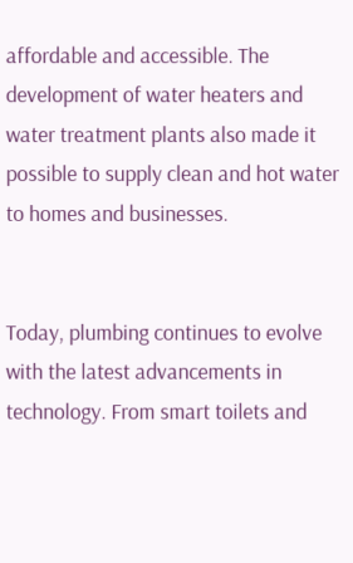affordable and accessible. The development of water heaters and water treatment plants also made it possible to supply clean and hot water to homes and businesses.


Today, plumbing continues to evolve with the latest advancements in technology. From smart toilets and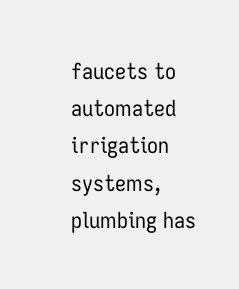faucets to automated irrigation systems, plumbing has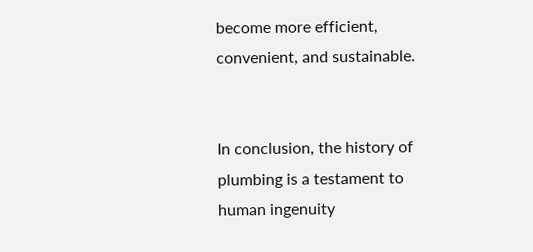become more efficient, convenient, and sustainable.


In conclusion, the history of plumbing is a testament to human ingenuity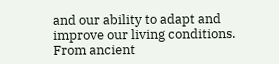and our ability to adapt and improve our living conditions. From ancient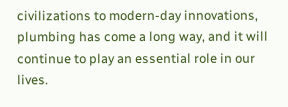civilizations to modern-day innovations, plumbing has come a long way, and it will continue to play an essential role in our lives.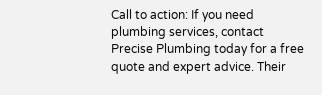Call to action: If you need plumbing services, contact Precise Plumbing today for a free quote and expert advice. Their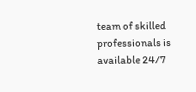team of skilled professionals is available 24/7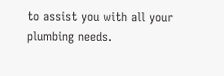to assist you with all your plumbing needs.